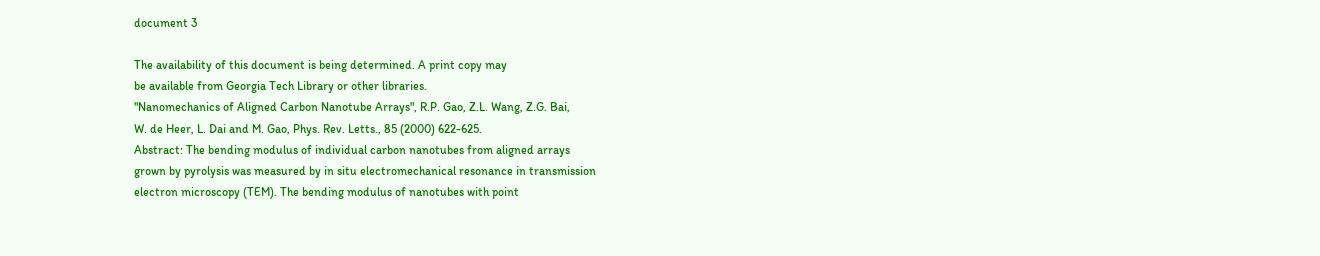document 3

The availability of this document is being determined. A print copy may
be available from Georgia Tech Library or other libraries.
"Nanomechanics of Aligned Carbon Nanotube Arrays", R.P. Gao, Z.L. Wang, Z.G. Bai,
W. de Heer, L. Dai and M. Gao, Phys. Rev. Letts., 85 (2000) 622-625.
Abstract: The bending modulus of individual carbon nanotubes from aligned arrays
grown by pyrolysis was measured by in situ electromechanical resonance in transmission
electron microscopy (TEM). The bending modulus of nanotubes with point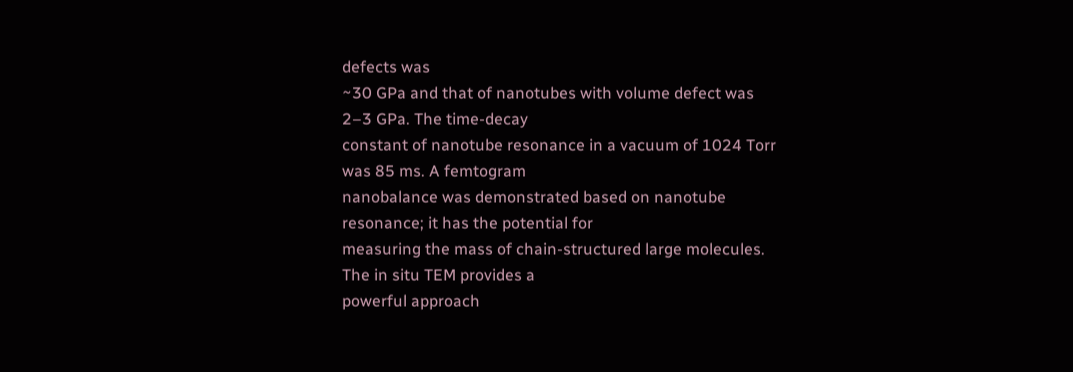defects was
~30 GPa and that of nanotubes with volume defect was 2–3 GPa. The time-decay
constant of nanotube resonance in a vacuum of 1024 Torr was 85 ms. A femtogram
nanobalance was demonstrated based on nanotube resonance; it has the potential for
measuring the mass of chain-structured large molecules. The in situ TEM provides a
powerful approach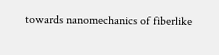towards nanomechanics of fiberlike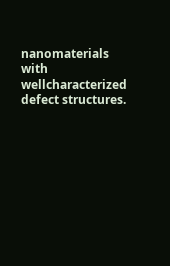nanomaterials with wellcharacterized defect structures.